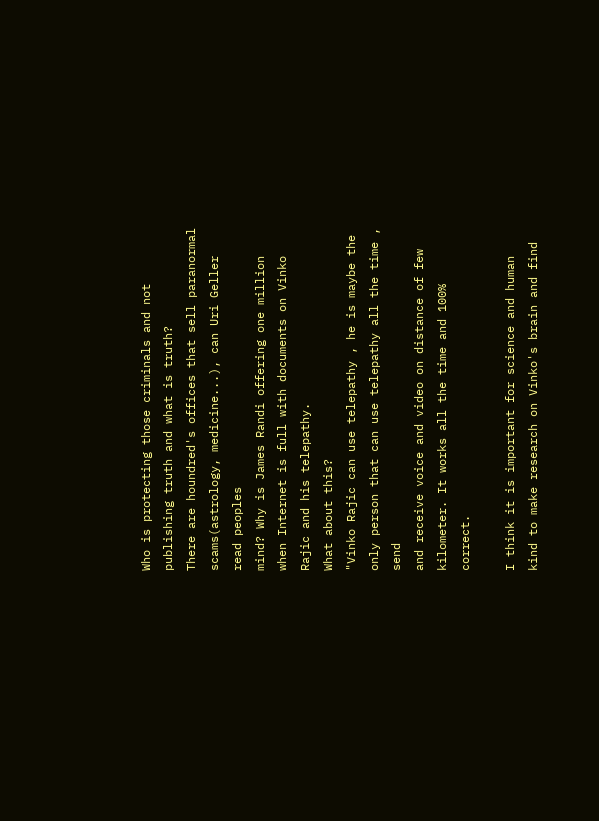Who is protecting those criminals and not publishing truth and what is truth?
There are houndred's offices that sell paranormal scams(astrology, medicine...), can Uri Geller read peoples
mind? Why is James Randi offering one million when Internet is full with documents on Vinko Rajic and his telepathy.
What about this?
"Vinko Rajic can use telepathy , he is maybe the only person that can use telepathy all the time , send
and receive voice and video on distance of few kilometer. It works all the time and 100% correct.

I think it is important for science and human kind to make research on Vinko's brain and find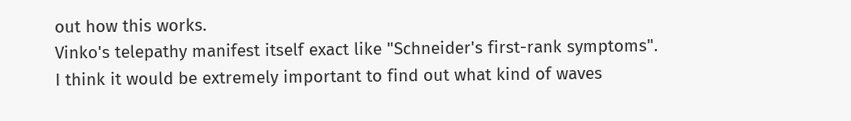out how this works.
Vinko's telepathy manifest itself exact like "Schneider's first-rank symptoms".
I think it would be extremely important to find out what kind of waves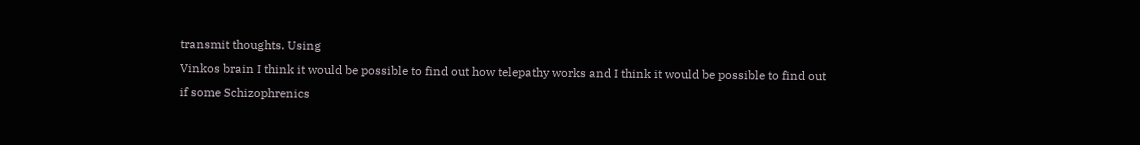transmit thoughts. Using
Vinkos brain I think it would be possible to find out how telepathy works and I think it would be possible to find out
if some Schizophrenics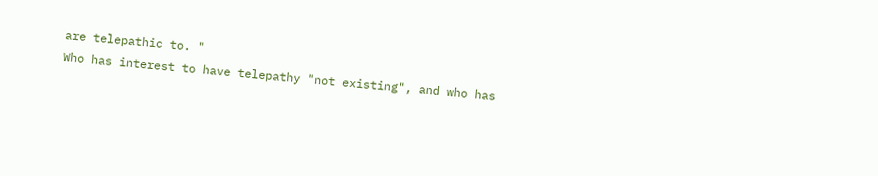are telepathic to. "
Who has interest to have telepathy "not existing", and who has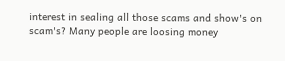interest in sealing all those scams and show's on
scam's? Many people are loosing money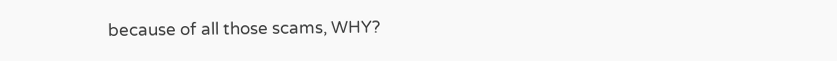because of all those scams, WHY?